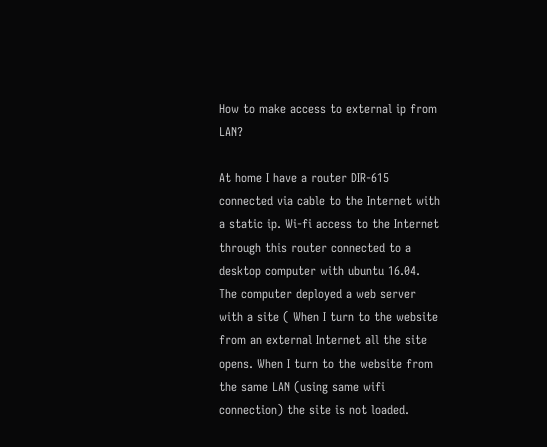How to make access to external ip from LAN?

At home I have a router DIR-615 connected via cable to the Internet with a static ip. Wi-fi access to the Internet through this router connected to a desktop computer with ubuntu 16.04. The computer deployed a web server with a site ( When I turn to the website from an external Internet all the site opens. When I turn to the website from the same LAN (using same wifi connection) the site is not loaded.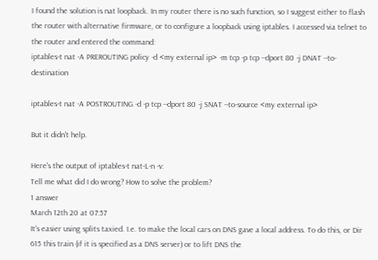I found the solution is nat loopback. In my router there is no such function, so I suggest either to flash the router with alternative firmware, or to configure a loopback using iptables. I accessed via telnet to the router and entered the command:
iptables-t nat -A PREROUTING policy -d <my external ip> -m tcp -p tcp --dport 80 -j DNAT --to-destination

iptables-t nat -A POSTROUTING -d -p tcp --dport 80 -j SNAT --to-source <my external ip>

But it didn't help.

Here's the output of iptables-t nat-L-n -v:
Tell me what did I do wrong? How to solve the problem?
1 answer
March 12th 20 at 07:57
It's easier using splits taxied. I.e. to make the local cars on DNS gave a local address. To do this, or Dir 615 this train (if it is specified as a DNS server) or to lift DNS the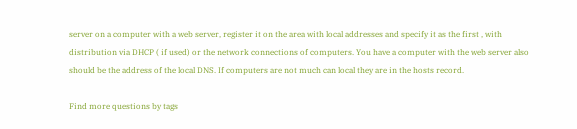server on a computer with a web server, register it on the area with local addresses and specify it as the first , with distribution via DHCP ( if used) or the network connections of computers. You have a computer with the web server also should be the address of the local DNS. If computers are not much can local they are in the hosts record.

Find more questions by tags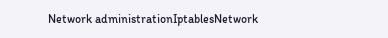Network administrationIptablesNetwork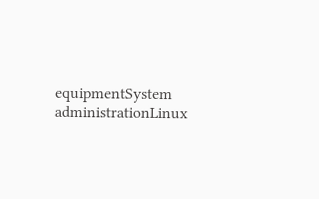equipmentSystem administrationLinux